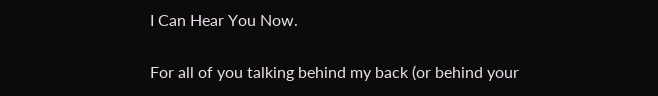I Can Hear You Now.

For all of you talking behind my back (or behind your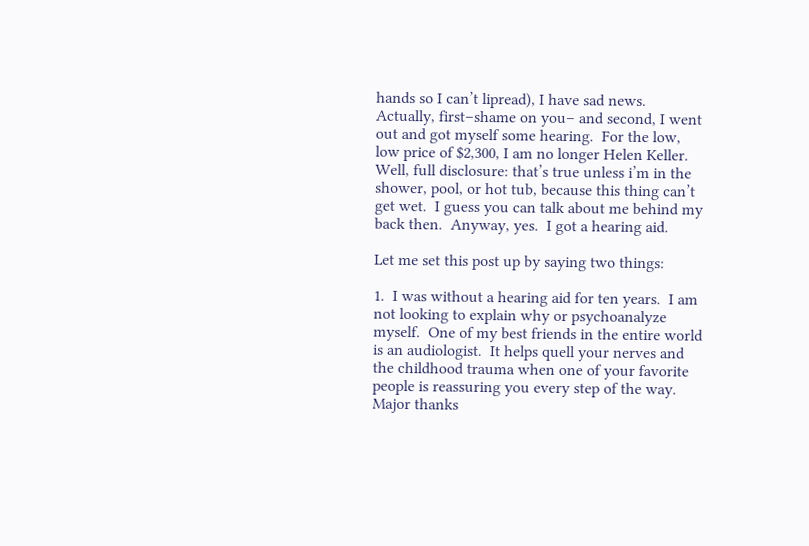hands so I can’t lipread), I have sad news.  Actually, first–shame on you– and second, I went out and got myself some hearing.  For the low, low price of $2,300, I am no longer Helen Keller.  Well, full disclosure: that’s true unless i’m in the shower, pool, or hot tub, because this thing can’t get wet.  I guess you can talk about me behind my back then.  Anyway, yes.  I got a hearing aid.

Let me set this post up by saying two things:

1.  I was without a hearing aid for ten years.  I am not looking to explain why or psychoanalyze myself.  One of my best friends in the entire world is an audiologist.  It helps quell your nerves and the childhood trauma when one of your favorite people is reassuring you every step of the way.  Major thanks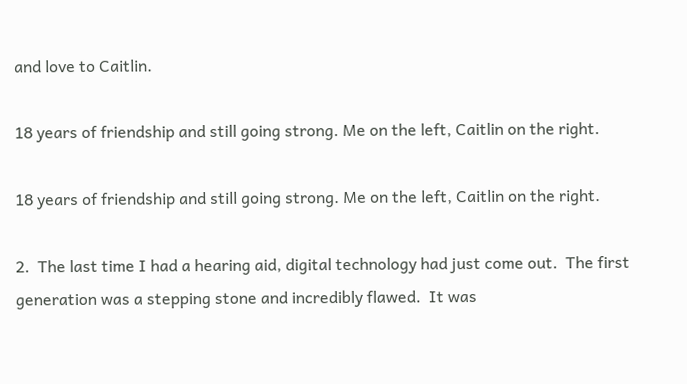and love to Caitlin.

18 years of friendship and still going strong. Me on the left, Caitlin on the right.

18 years of friendship and still going strong. Me on the left, Caitlin on the right.

2.  The last time I had a hearing aid, digital technology had just come out.  The first generation was a stepping stone and incredibly flawed.  It was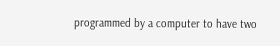programmed by a computer to have two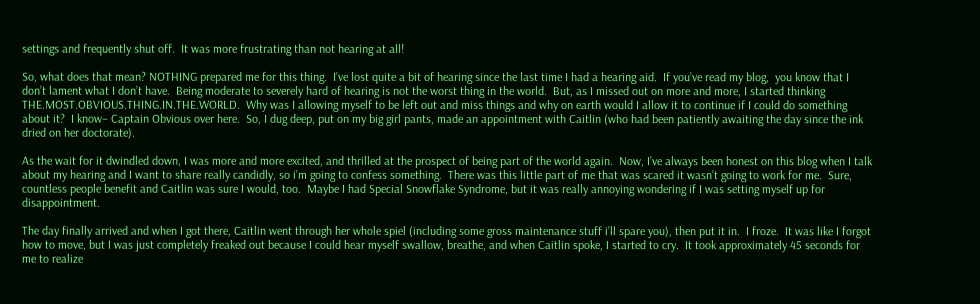settings and frequently shut off.  It was more frustrating than not hearing at all!

So, what does that mean? NOTHING prepared me for this thing.  I’ve lost quite a bit of hearing since the last time I had a hearing aid.  If you’ve read my blog,  you know that I don’t lament what I don’t have.  Being moderate to severely hard of hearing is not the worst thing in the world.  But, as I missed out on more and more, I started thinking THE.MOST.OBVIOUS.THING.IN.THE.WORLD.  Why was I allowing myself to be left out and miss things and why on earth would I allow it to continue if I could do something about it?  I know– Captain Obvious over here.  So, I dug deep, put on my big girl pants, made an appointment with Caitlin (who had been patiently awaiting the day since the ink dried on her doctorate).

As the wait for it dwindled down, I was more and more excited, and thrilled at the prospect of being part of the world again.  Now, I’ve always been honest on this blog when I talk about my hearing and I want to share really candidly, so i’m going to confess something.  There was this little part of me that was scared it wasn’t going to work for me.  Sure, countless people benefit and Caitlin was sure I would, too.  Maybe I had Special Snowflake Syndrome, but it was really annoying wondering if I was setting myself up for disappointment.

The day finally arrived and when I got there, Caitlin went through her whole spiel (including some gross maintenance stuff i’ll spare you), then put it in.  I froze.  It was like I forgot how to move, but I was just completely freaked out because I could hear myself swallow, breathe, and when Caitlin spoke, I started to cry.  It took approximately 45 seconds for me to realize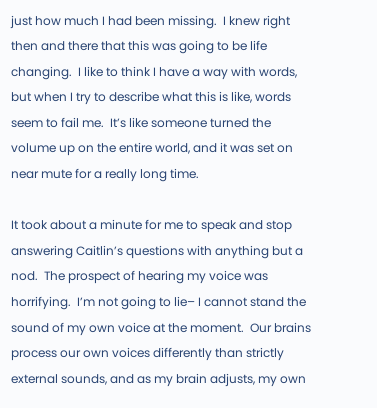just how much I had been missing.  I knew right then and there that this was going to be life changing.  I like to think I have a way with words, but when I try to describe what this is like, words seem to fail me.  It’s like someone turned the volume up on the entire world, and it was set on near mute for a really long time.

It took about a minute for me to speak and stop answering Caitlin’s questions with anything but a nod.  The prospect of hearing my voice was horrifying.  I’m not going to lie– I cannot stand the sound of my own voice at the moment.  Our brains process our own voices differently than strictly external sounds, and as my brain adjusts, my own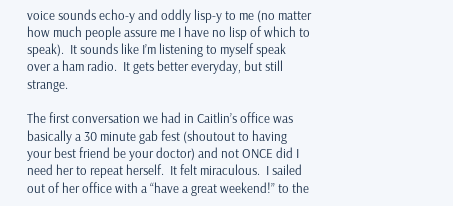voice sounds echo-y and oddly lisp-y to me (no matter how much people assure me I have no lisp of which to speak).  It sounds like I’m listening to myself speak over a ham radio.  It gets better everyday, but still strange.

The first conversation we had in Caitlin’s office was basically a 30 minute gab fest (shoutout to having your best friend be your doctor) and not ONCE did I need her to repeat herself.  It felt miraculous.  I sailed out of her office with a “have a great weekend!” to the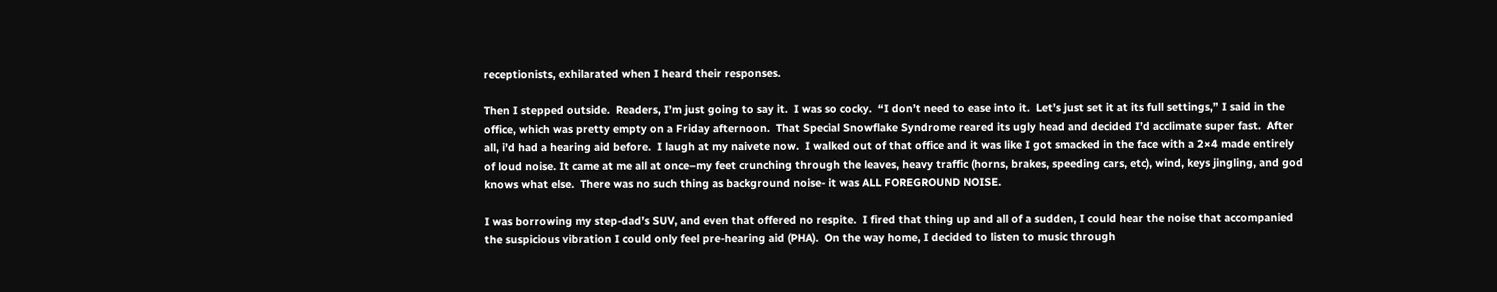receptionists, exhilarated when I heard their responses.

Then I stepped outside.  Readers, I’m just going to say it.  I was so cocky.  “I don’t need to ease into it.  Let’s just set it at its full settings,” I said in the office, which was pretty empty on a Friday afternoon.  That Special Snowflake Syndrome reared its ugly head and decided I’d acclimate super fast.  After all, i’d had a hearing aid before.  I laugh at my naivete now.  I walked out of that office and it was like I got smacked in the face with a 2×4 made entirely of loud noise. It came at me all at once–my feet crunching through the leaves, heavy traffic (horns, brakes, speeding cars, etc), wind, keys jingling, and god knows what else.  There was no such thing as background noise- it was ALL FOREGROUND NOISE.

I was borrowing my step-dad’s SUV, and even that offered no respite.  I fired that thing up and all of a sudden, I could hear the noise that accompanied the suspicious vibration I could only feel pre-hearing aid (PHA).  On the way home, I decided to listen to music through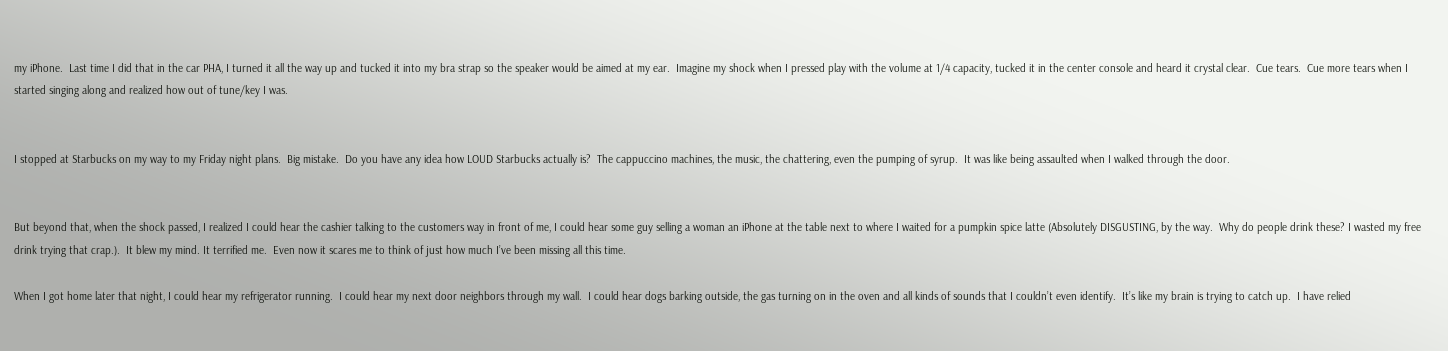my iPhone.  Last time I did that in the car PHA, I turned it all the way up and tucked it into my bra strap so the speaker would be aimed at my ear.  Imagine my shock when I pressed play with the volume at 1/4 capacity, tucked it in the center console and heard it crystal clear.  Cue tears.  Cue more tears when I started singing along and realized how out of tune/key I was.


I stopped at Starbucks on my way to my Friday night plans.  Big mistake.  Do you have any idea how LOUD Starbucks actually is?  The cappuccino machines, the music, the chattering, even the pumping of syrup.  It was like being assaulted when I walked through the door.


But beyond that, when the shock passed, I realized I could hear the cashier talking to the customers way in front of me, I could hear some guy selling a woman an iPhone at the table next to where I waited for a pumpkin spice latte (Absolutely DISGUSTING, by the way.  Why do people drink these? I wasted my free drink trying that crap.).  It blew my mind. It terrified me.  Even now it scares me to think of just how much I’ve been missing all this time.

When I got home later that night, I could hear my refrigerator running.  I could hear my next door neighbors through my wall.  I could hear dogs barking outside, the gas turning on in the oven and all kinds of sounds that I couldn’t even identify.  It’s like my brain is trying to catch up.  I have relied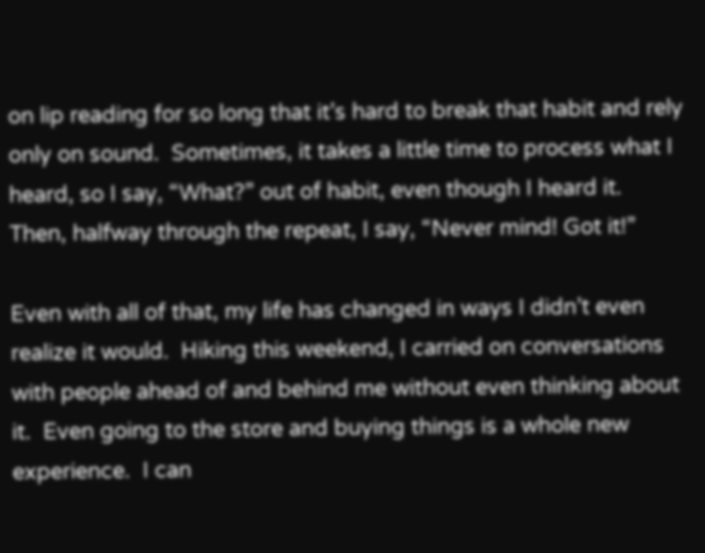on lip reading for so long that it’s hard to break that habit and rely only on sound.  Sometimes, it takes a little time to process what I heard, so I say, “What?” out of habit, even though I heard it.  Then, halfway through the repeat, I say, “Never mind! Got it!”

Even with all of that, my life has changed in ways I didn’t even realize it would.  Hiking this weekend, I carried on conversations with people ahead of and behind me without even thinking about it.  Even going to the store and buying things is a whole new experience.  I can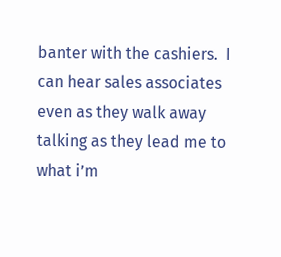banter with the cashiers.  I can hear sales associates even as they walk away talking as they lead me to what i’m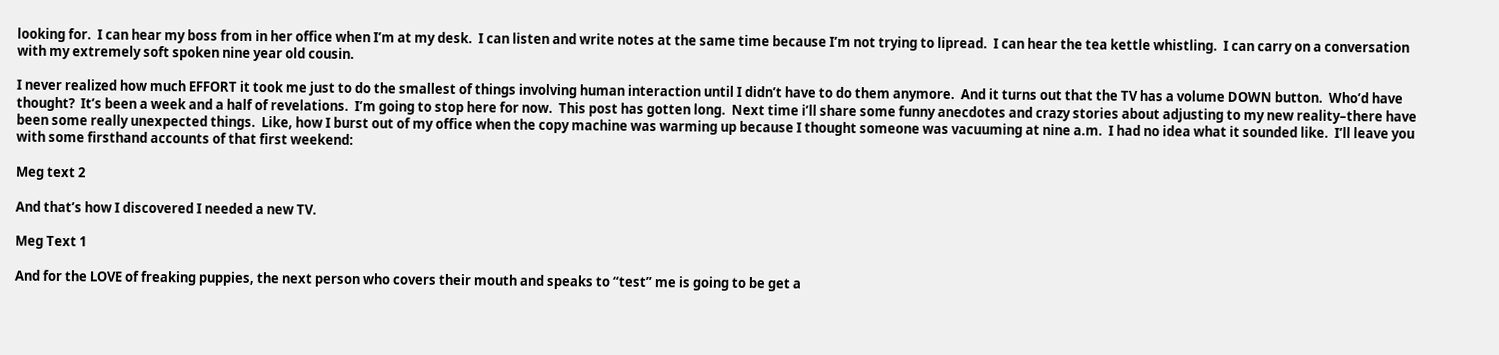looking for.  I can hear my boss from in her office when I’m at my desk.  I can listen and write notes at the same time because I’m not trying to lipread.  I can hear the tea kettle whistling.  I can carry on a conversation with my extremely soft spoken nine year old cousin.

I never realized how much EFFORT it took me just to do the smallest of things involving human interaction until I didn’t have to do them anymore.  And it turns out that the TV has a volume DOWN button.  Who’d have thought?  It’s been a week and a half of revelations.  I’m going to stop here for now.  This post has gotten long.  Next time i’ll share some funny anecdotes and crazy stories about adjusting to my new reality–there have been some really unexpected things.  Like, how I burst out of my office when the copy machine was warming up because I thought someone was vacuuming at nine a.m.  I had no idea what it sounded like.  I’ll leave you with some firsthand accounts of that first weekend:

Meg text 2

And that’s how I discovered I needed a new TV.

Meg Text 1

And for the LOVE of freaking puppies, the next person who covers their mouth and speaks to “test” me is going to be get a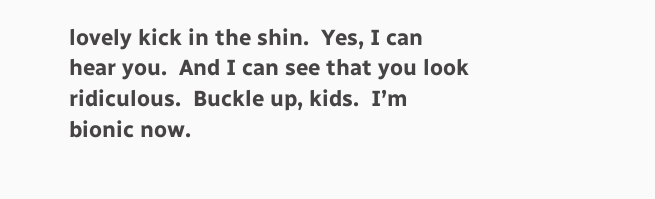lovely kick in the shin.  Yes, I can hear you.  And I can see that you look ridiculous.  Buckle up, kids.  I’m bionic now.